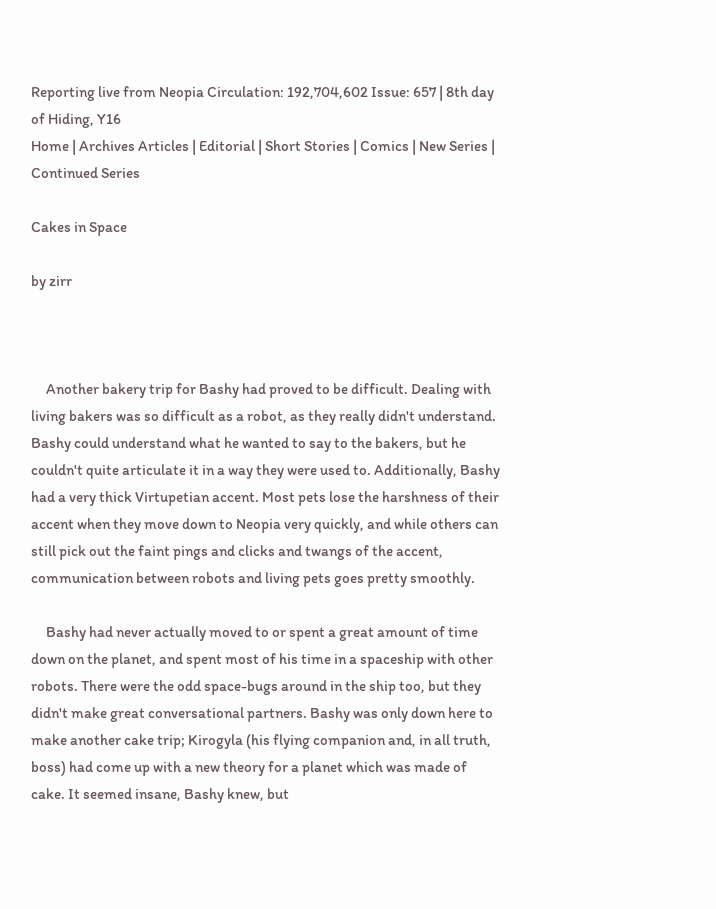Reporting live from Neopia Circulation: 192,704,602 Issue: 657 | 8th day of Hiding, Y16
Home | Archives Articles | Editorial | Short Stories | Comics | New Series | Continued Series

Cakes in Space

by zirr



     Another bakery trip for Bashy had proved to be difficult. Dealing with living bakers was so difficult as a robot, as they really didn't understand. Bashy could understand what he wanted to say to the bakers, but he couldn't quite articulate it in a way they were used to. Additionally, Bashy had a very thick Virtupetian accent. Most pets lose the harshness of their accent when they move down to Neopia very quickly, and while others can still pick out the faint pings and clicks and twangs of the accent, communication between robots and living pets goes pretty smoothly.

     Bashy had never actually moved to or spent a great amount of time down on the planet, and spent most of his time in a spaceship with other robots. There were the odd space-bugs around in the ship too, but they didn't make great conversational partners. Bashy was only down here to make another cake trip; Kirogyla (his flying companion and, in all truth, boss) had come up with a new theory for a planet which was made of cake. It seemed insane, Bashy knew, but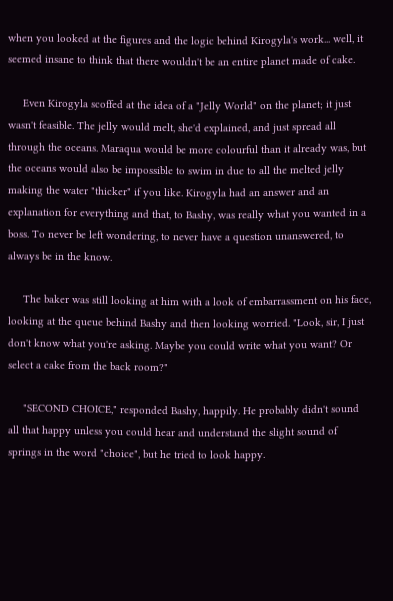when you looked at the figures and the logic behind Kirogyla's work... well, it seemed insane to think that there wouldn't be an entire planet made of cake.

     Even Kirogyla scoffed at the idea of a "Jelly World" on the planet; it just wasn't feasible. The jelly would melt, she'd explained, and just spread all through the oceans. Maraqua would be more colourful than it already was, but the oceans would also be impossible to swim in due to all the melted jelly making the water "thicker" if you like. Kirogyla had an answer and an explanation for everything and that, to Bashy, was really what you wanted in a boss. To never be left wondering, to never have a question unanswered, to always be in the know.

     The baker was still looking at him with a look of embarrassment on his face, looking at the queue behind Bashy and then looking worried. "Look, sir, I just don't know what you're asking. Maybe you could write what you want? Or select a cake from the back room?"

     "SECOND CHOICE," responded Bashy, happily. He probably didn't sound all that happy unless you could hear and understand the slight sound of springs in the word "choice", but he tried to look happy.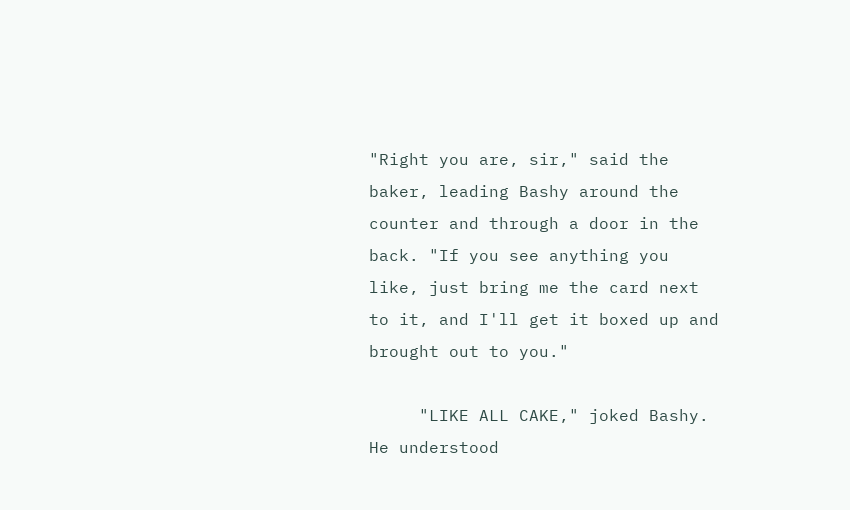"Right you are, sir," said the baker, leading Bashy around the counter and through a door in the back. "If you see anything you like, just bring me the card next to it, and I'll get it boxed up and brought out to you."

     "LIKE ALL CAKE," joked Bashy. He understood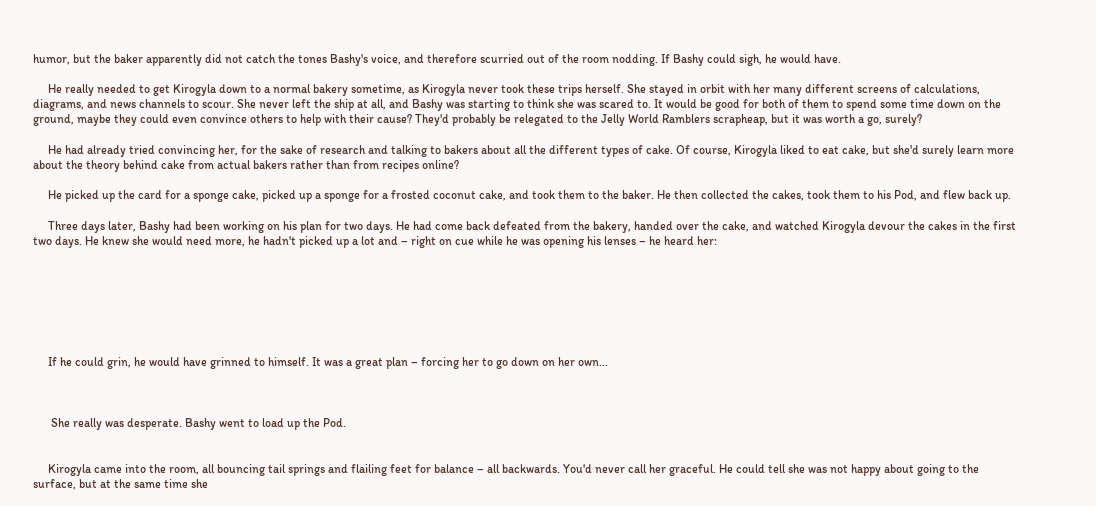humor, but the baker apparently did not catch the tones Bashy's voice, and therefore scurried out of the room nodding. If Bashy could sigh, he would have.

     He really needed to get Kirogyla down to a normal bakery sometime, as Kirogyla never took these trips herself. She stayed in orbit with her many different screens of calculations, diagrams, and news channels to scour. She never left the ship at all, and Bashy was starting to think she was scared to. It would be good for both of them to spend some time down on the ground, maybe they could even convince others to help with their cause? They'd probably be relegated to the Jelly World Ramblers scrapheap, but it was worth a go, surely?

     He had already tried convincing her, for the sake of research and talking to bakers about all the different types of cake. Of course, Kirogyla liked to eat cake, but she'd surely learn more about the theory behind cake from actual bakers rather than from recipes online?

     He picked up the card for a sponge cake, picked up a sponge for a frosted coconut cake, and took them to the baker. He then collected the cakes, took them to his Pod, and flew back up.

     Three days later, Bashy had been working on his plan for two days. He had come back defeated from the bakery, handed over the cake, and watched Kirogyla devour the cakes in the first two days. He knew she would need more, he hadn't picked up a lot and – right on cue while he was opening his lenses – he heard her:







     If he could grin, he would have grinned to himself. It was a great plan – forcing her to go down on her own...



      She really was desperate. Bashy went to load up the Pod.


     Kirogyla came into the room, all bouncing tail springs and flailing feet for balance – all backwards. You'd never call her graceful. He could tell she was not happy about going to the surface, but at the same time she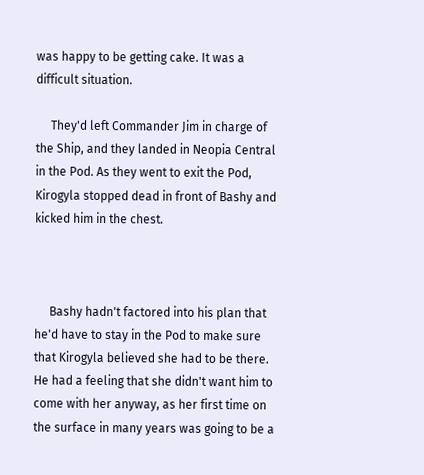was happy to be getting cake. It was a difficult situation.

     They'd left Commander Jim in charge of the Ship, and they landed in Neopia Central in the Pod. As they went to exit the Pod, Kirogyla stopped dead in front of Bashy and kicked him in the chest.



     Bashy hadn't factored into his plan that he'd have to stay in the Pod to make sure that Kirogyla believed she had to be there. He had a feeling that she didn't want him to come with her anyway, as her first time on the surface in many years was going to be a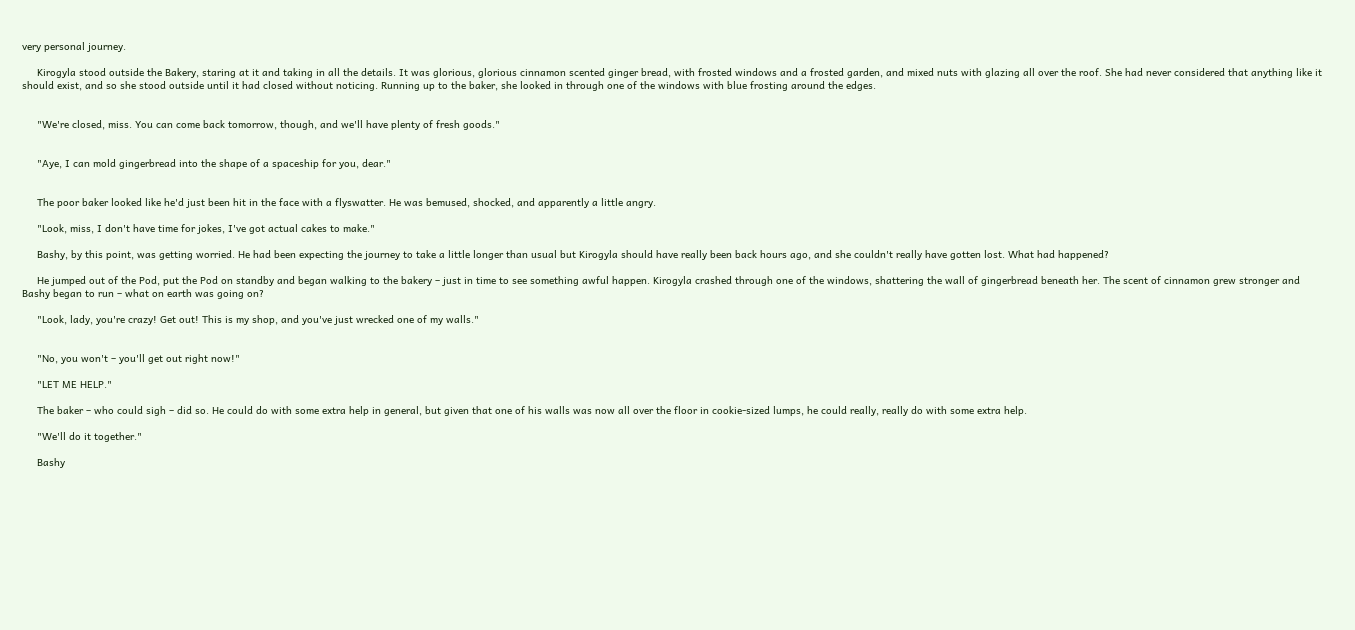very personal journey.

     Kirogyla stood outside the Bakery, staring at it and taking in all the details. It was glorious, glorious cinnamon scented ginger bread, with frosted windows and a frosted garden, and mixed nuts with glazing all over the roof. She had never considered that anything like it should exist, and so she stood outside until it had closed without noticing. Running up to the baker, she looked in through one of the windows with blue frosting around the edges.


     "We're closed, miss. You can come back tomorrow, though, and we'll have plenty of fresh goods."


     "Aye, I can mold gingerbread into the shape of a spaceship for you, dear."


     The poor baker looked like he'd just been hit in the face with a flyswatter. He was bemused, shocked, and apparently a little angry.

     "Look, miss, I don't have time for jokes, I've got actual cakes to make."

     Bashy, by this point, was getting worried. He had been expecting the journey to take a little longer than usual but Kirogyla should have really been back hours ago, and she couldn't really have gotten lost. What had happened?

     He jumped out of the Pod, put the Pod on standby and began walking to the bakery – just in time to see something awful happen. Kirogyla crashed through one of the windows, shattering the wall of gingerbread beneath her. The scent of cinnamon grew stronger and Bashy began to run – what on earth was going on?

     "Look, lady, you're crazy! Get out! This is my shop, and you've just wrecked one of my walls."


     "No, you won't – you'll get out right now!"

     "LET ME HELP."

     The baker – who could sigh – did so. He could do with some extra help in general, but given that one of his walls was now all over the floor in cookie-sized lumps, he could really, really do with some extra help.

     "We'll do it together."

     Bashy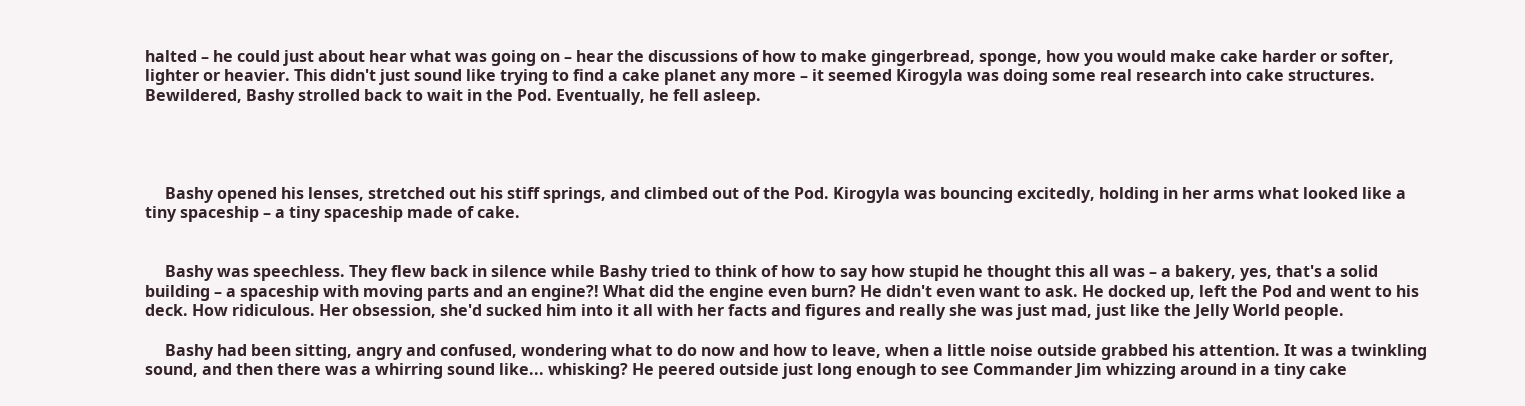halted – he could just about hear what was going on – hear the discussions of how to make gingerbread, sponge, how you would make cake harder or softer, lighter or heavier. This didn't just sound like trying to find a cake planet any more – it seemed Kirogyla was doing some real research into cake structures. Bewildered, Bashy strolled back to wait in the Pod. Eventually, he fell asleep.




     Bashy opened his lenses, stretched out his stiff springs, and climbed out of the Pod. Kirogyla was bouncing excitedly, holding in her arms what looked like a tiny spaceship – a tiny spaceship made of cake.


     Bashy was speechless. They flew back in silence while Bashy tried to think of how to say how stupid he thought this all was – a bakery, yes, that's a solid building – a spaceship with moving parts and an engine?! What did the engine even burn? He didn't even want to ask. He docked up, left the Pod and went to his deck. How ridiculous. Her obsession, she'd sucked him into it all with her facts and figures and really she was just mad, just like the Jelly World people.

     Bashy had been sitting, angry and confused, wondering what to do now and how to leave, when a little noise outside grabbed his attention. It was a twinkling sound, and then there was a whirring sound like... whisking? He peered outside just long enough to see Commander Jim whizzing around in a tiny cake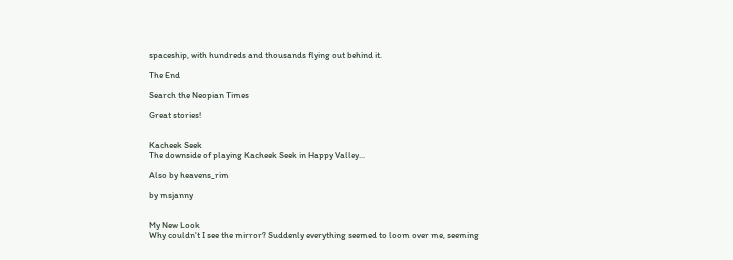spaceship, with hundreds and thousands flying out behind it.

The End

Search the Neopian Times

Great stories!


Kacheek Seek
The downside of playing Kacheek Seek in Happy Valley...

Also by heavens_rim

by msjanny


My New Look
Why couldn't I see the mirror? Suddenly everything seemed to loom over me, seeming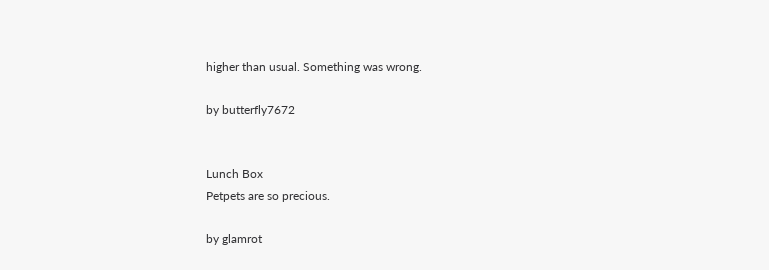higher than usual. Something was wrong.

by butterfly7672


Lunch Box
Petpets are so precious.

by glamrot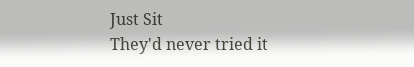Just Sit
They'd never tried it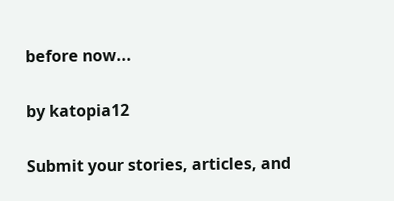before now...

by katopia12

Submit your stories, articles, and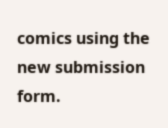comics using the new submission form.